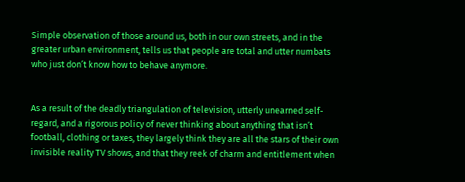Simple observation of those around us, both in our own streets, and in the greater urban environment, tells us that people are total and utter numbats who just don’t know how to behave anymore.


As a result of the deadly triangulation of television, utterly unearned self-regard, and a rigorous policy of never thinking about anything that isn’t football, clothing or taxes, they largely think they are all the stars of their own invisible reality TV shows, and that they reek of charm and entitlement when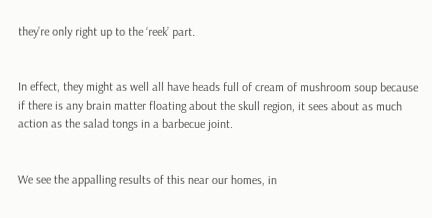they’re only right up to the ‘reek’ part.


In effect, they might as well all have heads full of cream of mushroom soup because if there is any brain matter floating about the skull region, it sees about as much action as the salad tongs in a barbecue joint.


We see the appalling results of this near our homes, in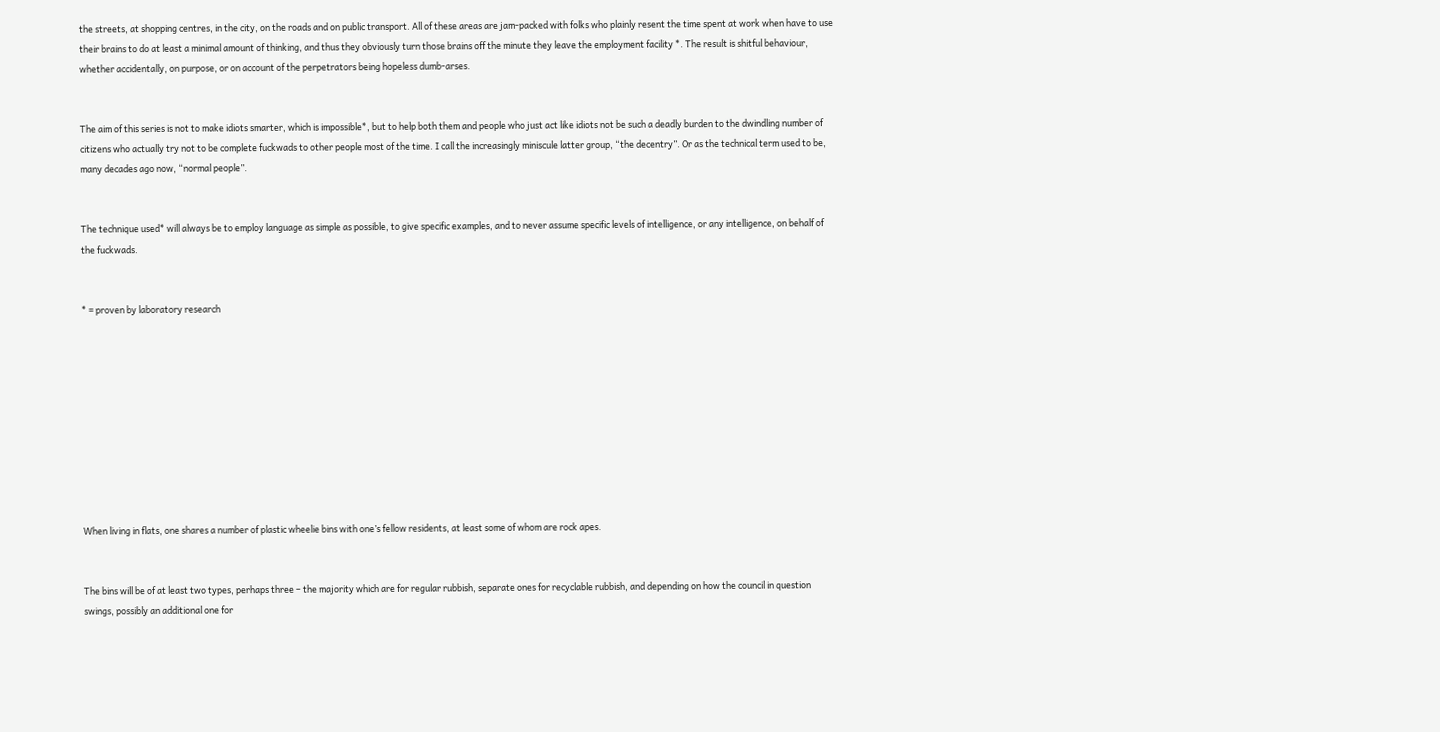the streets, at shopping centres, in the city, on the roads and on public transport. All of these areas are jam-packed with folks who plainly resent the time spent at work when have to use their brains to do at least a minimal amount of thinking, and thus they obviously turn those brains off the minute they leave the employment facility *. The result is shitful behaviour, whether accidentally, on purpose, or on account of the perpetrators being hopeless dumb-arses.


The aim of this series is not to make idiots smarter, which is impossible*, but to help both them and people who just act like idiots not be such a deadly burden to the dwindling number of citizens who actually try not to be complete fuckwads to other people most of the time. I call the increasingly miniscule latter group, “the decentry”. Or as the technical term used to be, many decades ago now, “normal people”.


The technique used* will always be to employ language as simple as possible, to give specific examples, and to never assume specific levels of intelligence, or any intelligence, on behalf of the fuckwads.


* = proven by laboratory research










When living in flats, one shares a number of plastic wheelie bins with one’s fellow residents, at least some of whom are rock apes.


The bins will be of at least two types, perhaps three – the majority which are for regular rubbish, separate ones for recyclable rubbish, and depending on how the council in question swings, possibly an additional one for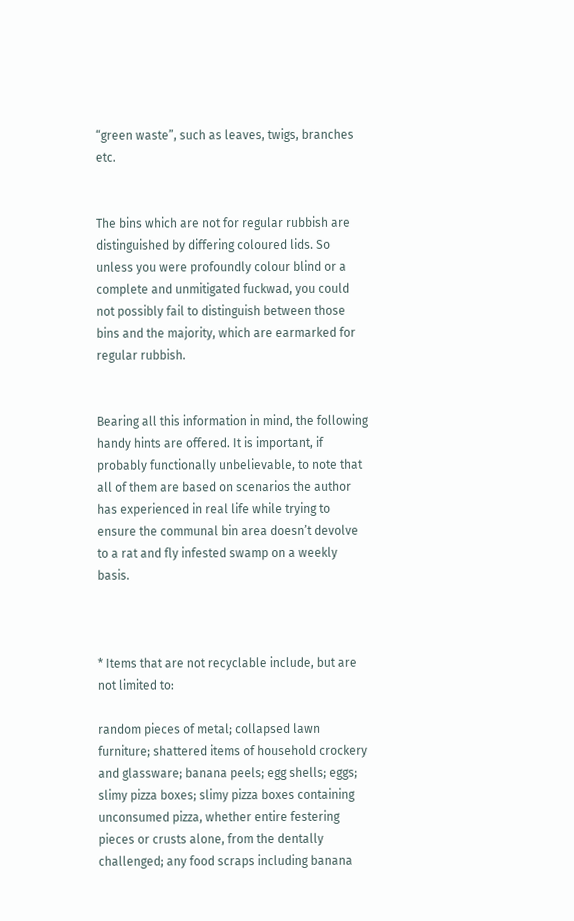“green waste”, such as leaves, twigs, branches etc.


The bins which are not for regular rubbish are distinguished by differing coloured lids. So unless you were profoundly colour blind or a complete and unmitigated fuckwad, you could not possibly fail to distinguish between those bins and the majority, which are earmarked for regular rubbish.


Bearing all this information in mind, the following handy hints are offered. It is important, if probably functionally unbelievable, to note that all of them are based on scenarios the author has experienced in real life while trying to ensure the communal bin area doesn’t devolve to a rat and fly infested swamp on a weekly basis.



* Items that are not recyclable include, but are not limited to:

random pieces of metal; collapsed lawn furniture; shattered items of household crockery and glassware; banana peels; egg shells; eggs; slimy pizza boxes; slimy pizza boxes containing unconsumed pizza, whether entire festering pieces or crusts alone, from the dentally challenged; any food scraps including banana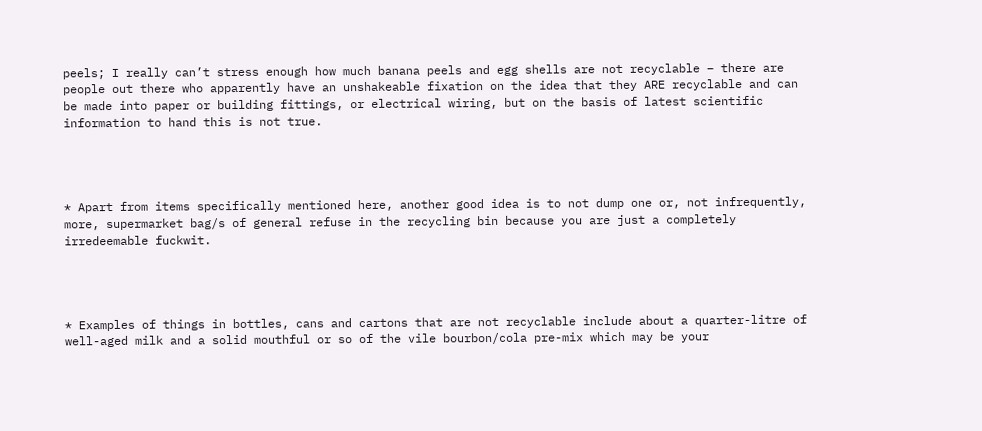peels; I really can’t stress enough how much banana peels and egg shells are not recyclable – there are people out there who apparently have an unshakeable fixation on the idea that they ARE recyclable and can be made into paper or building fittings, or electrical wiring, but on the basis of latest scientific information to hand this is not true.




* Apart from items specifically mentioned here, another good idea is to not dump one or, not infrequently, more, supermarket bag/s of general refuse in the recycling bin because you are just a completely irredeemable fuckwit.




* Examples of things in bottles, cans and cartons that are not recyclable include about a quarter-litre of well-aged milk and a solid mouthful or so of the vile bourbon/cola pre-mix which may be your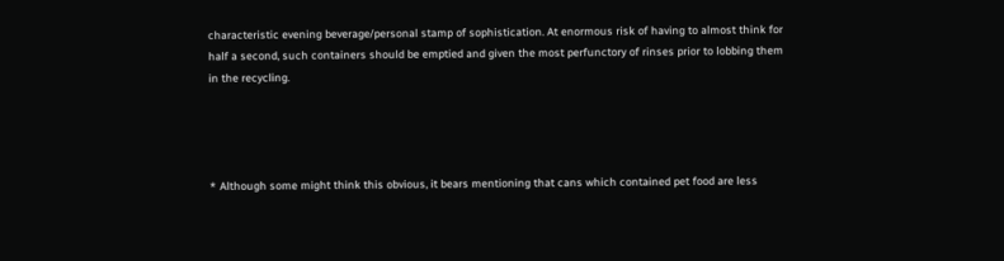characteristic evening beverage/personal stamp of sophistication. At enormous risk of having to almost think for half a second, such containers should be emptied and given the most perfunctory of rinses prior to lobbing them in the recycling.




* Although some might think this obvious, it bears mentioning that cans which contained pet food are less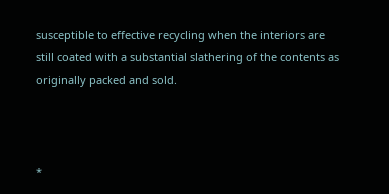susceptible to effective recycling when the interiors are still coated with a substantial slathering of the contents as originally packed and sold.



*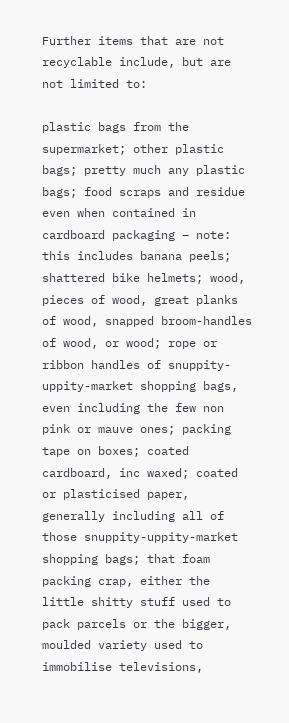Further items that are not recyclable include, but are not limited to:

plastic bags from the supermarket; other plastic bags; pretty much any plastic bags; food scraps and residue even when contained in cardboard packaging – note: this includes banana peels; shattered bike helmets; wood, pieces of wood, great planks of wood, snapped broom-handles of wood, or wood; rope or ribbon handles of snuppity-uppity-market shopping bags, even including the few non pink or mauve ones; packing tape on boxes; coated cardboard, inc waxed; coated or plasticised paper, generally including all of those snuppity-uppity-market shopping bags; that foam packing crap, either the little shitty stuff used to pack parcels or the bigger, moulded variety used to immobilise televisions,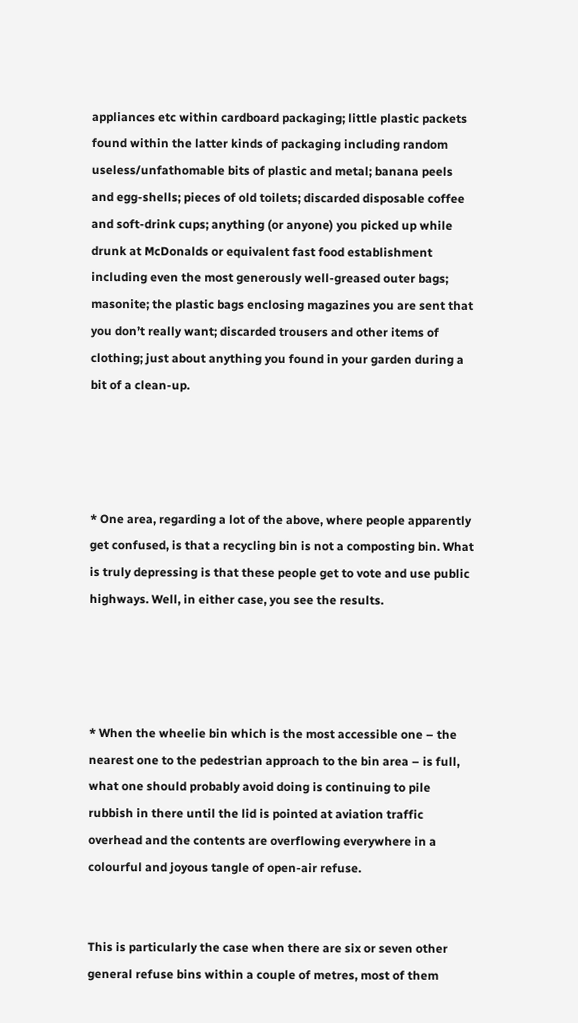appliances etc within cardboard packaging; little plastic packets found within the latter kinds of packaging including random useless/unfathomable bits of plastic and metal; banana peels and egg-shells; pieces of old toilets; discarded disposable coffee and soft-drink cups; anything (or anyone) you picked up while drunk at McDonalds or equivalent fast food establishment including even the most generously well-greased outer bags; masonite; the plastic bags enclosing magazines you are sent that you don’t really want; discarded trousers and other items of clothing; just about anything you found in your garden during a bit of a clean-up.




* One area, regarding a lot of the above, where people apparently get confused, is that a recycling bin is not a composting bin. What is truly depressing is that these people get to vote and use public highways. Well, in either case, you see the results.




* When the wheelie bin which is the most accessible one – the nearest one to the pedestrian approach to the bin area – is full, what one should probably avoid doing is continuing to pile rubbish in there until the lid is pointed at aviation traffic overhead and the contents are overflowing everywhere in a colourful and joyous tangle of open-air refuse.


This is particularly the case when there are six or seven other general refuse bins within a couple of metres, most of them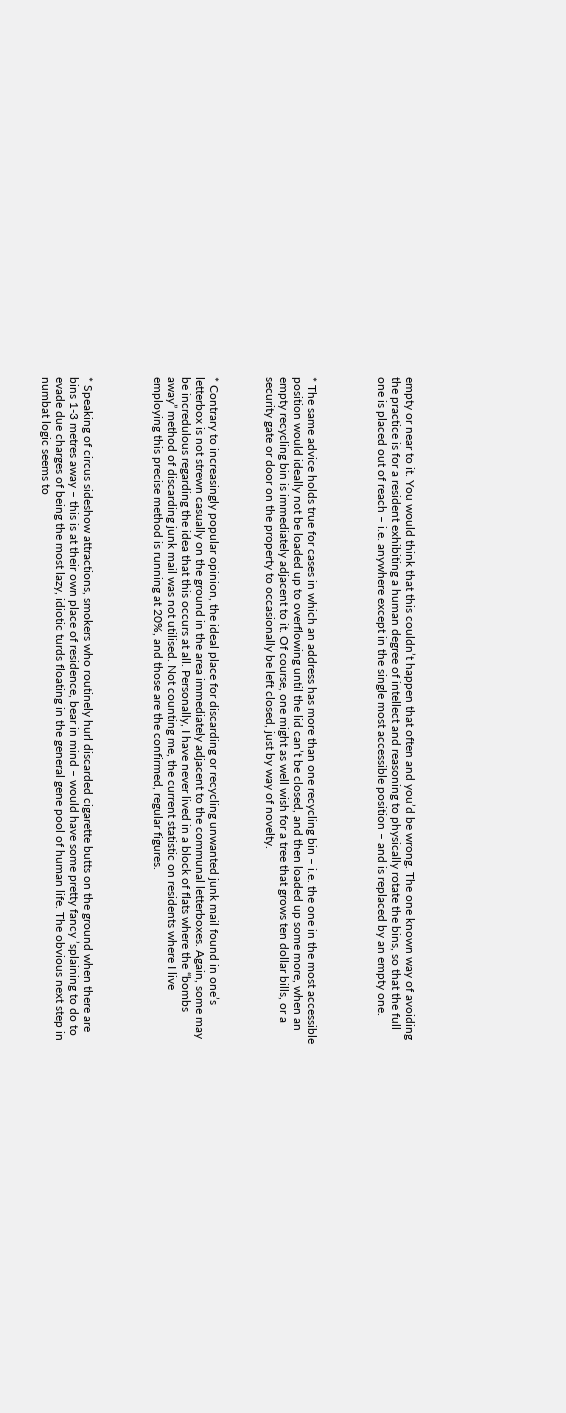empty or near to it. You would think that this couldn’t happen that often and you’d be wrong. The one known way of avoiding the practice is for a resident exhibiting a human degree of intellect and reasoning to physically rotate the bins, so that the full one is placed out of reach – i.e. anywhere except in the single most accessible position – and is replaced by an empty one.




* The same advice holds true for cases in which an address has more than one recycling bin – i.e. the one in the most accessible position would ideally not be loaded up to overflowing until the lid can’t be closed, and then loaded up some more, when an empty recycling bin is immediately adjacent to it. Of course, one might as well wish for a tree that grows ten dollar bills, or a security gate or door on the property to occasionally be left closed, just by way of novelty.



* Contrary to increasingly popular opinion, the ideal place for discarding or recycling unwanted junk mail found in one’s letterbox is not strewn casually on the ground in the area immediately adjacent to the communal letterboxes. Again, some may be incredulous regarding the idea that this occurs at all. Personally, I have never lived in a block of flats where the “bombs away” method of discarding junk mail was not utilised. Not counting me, the current statistic on residents where I live employing this precise method is running at 20%, and those are the confirmed, regular figures.




* Speaking of circus sideshow attractions, smokers who routinely hurl discarded cigarette butts on the ground when there are bins 1-3 metres away – this is at their own place of residence, bear in mind – would have some pretty fancy ’splaining to do to evade due charges of being the most lazy, idiotic turds floating in the general gene pool of human life. The obvious next step in numbat logic seems to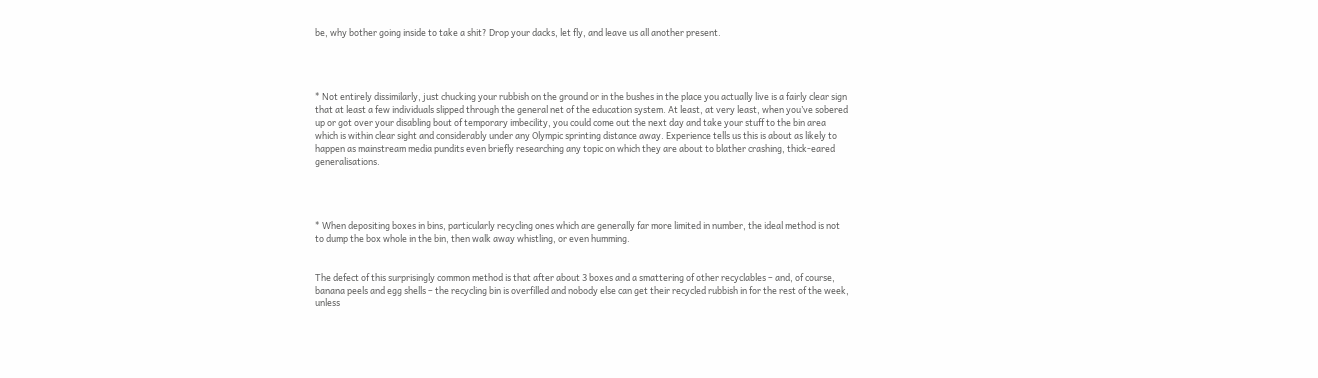be, why bother going inside to take a shit? Drop your dacks, let fly, and leave us all another present.




* Not entirely dissimilarly, just chucking your rubbish on the ground or in the bushes in the place you actually live is a fairly clear sign that at least a few individuals slipped through the general net of the education system. At least, at very least, when you’ve sobered up or got over your disabling bout of temporary imbecility, you could come out the next day and take your stuff to the bin area which is within clear sight and considerably under any Olympic sprinting distance away. Experience tells us this is about as likely to happen as mainstream media pundits even briefly researching any topic on which they are about to blather crashing, thick-eared generalisations.




* When depositing boxes in bins, particularly recycling ones which are generally far more limited in number, the ideal method is not to dump the box whole in the bin, then walk away whistling, or even humming.


The defect of this surprisingly common method is that after about 3 boxes and a smattering of other recyclables – and, of course, banana peels and egg shells – the recycling bin is overfilled and nobody else can get their recycled rubbish in for the rest of the week, unless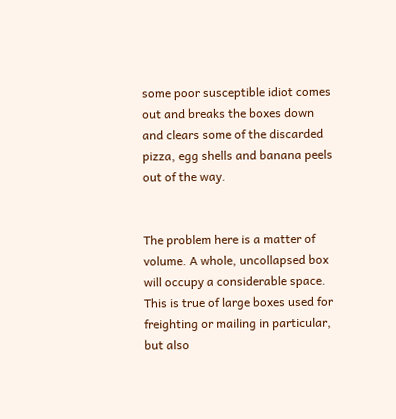some poor susceptible idiot comes out and breaks the boxes down and clears some of the discarded pizza, egg shells and banana peels out of the way.


The problem here is a matter of volume. A whole, uncollapsed box will occupy a considerable space. This is true of large boxes used for freighting or mailing in particular, but also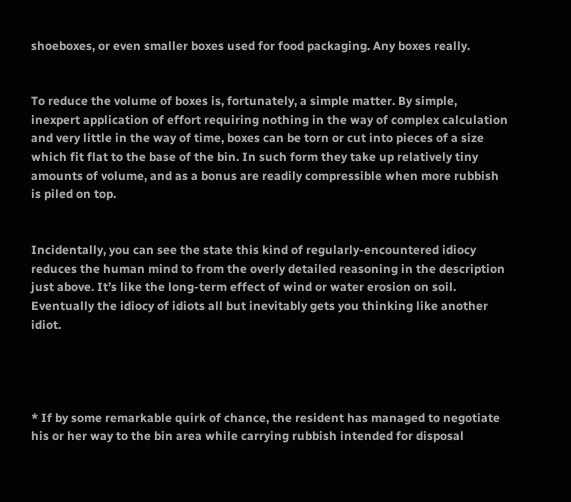shoeboxes, or even smaller boxes used for food packaging. Any boxes really.


To reduce the volume of boxes is, fortunately, a simple matter. By simple, inexpert application of effort requiring nothing in the way of complex calculation and very little in the way of time, boxes can be torn or cut into pieces of a size which fit flat to the base of the bin. In such form they take up relatively tiny amounts of volume, and as a bonus are readily compressible when more rubbish is piled on top.


Incidentally, you can see the state this kind of regularly-encountered idiocy reduces the human mind to from the overly detailed reasoning in the description just above. It’s like the long-term effect of wind or water erosion on soil. Eventually the idiocy of idiots all but inevitably gets you thinking like another idiot.




* If by some remarkable quirk of chance, the resident has managed to negotiate his or her way to the bin area while carrying rubbish intended for disposal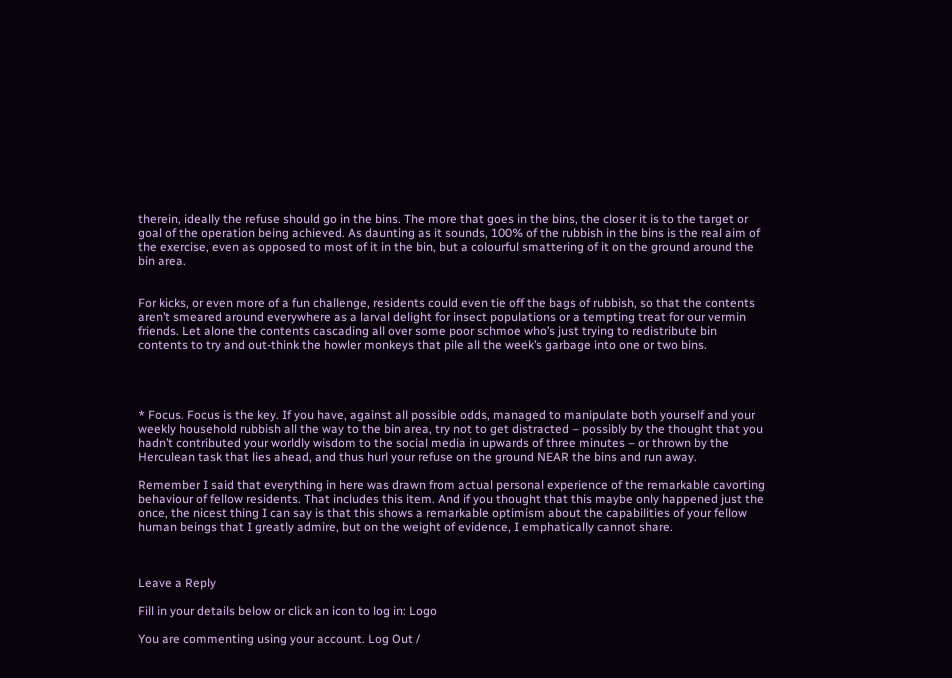therein, ideally the refuse should go in the bins. The more that goes in the bins, the closer it is to the target or goal of the operation being achieved. As daunting as it sounds, 100% of the rubbish in the bins is the real aim of the exercise, even as opposed to most of it in the bin, but a colourful smattering of it on the ground around the bin area.


For kicks, or even more of a fun challenge, residents could even tie off the bags of rubbish, so that the contents aren’t smeared around everywhere as a larval delight for insect populations or a tempting treat for our vermin friends. Let alone the contents cascading all over some poor schmoe who’s just trying to redistribute bin contents to try and out-think the howler monkeys that pile all the week’s garbage into one or two bins.




* Focus. Focus is the key. If you have, against all possible odds, managed to manipulate both yourself and your weekly household rubbish all the way to the bin area, try not to get distracted – possibly by the thought that you hadn’t contributed your worldly wisdom to the social media in upwards of three minutes – or thrown by the Herculean task that lies ahead, and thus hurl your refuse on the ground NEAR the bins and run away.

Remember I said that everything in here was drawn from actual personal experience of the remarkable cavorting behaviour of fellow residents. That includes this item. And if you thought that this maybe only happened just the once, the nicest thing I can say is that this shows a remarkable optimism about the capabilities of your fellow human beings that I greatly admire, but on the weight of evidence, I emphatically cannot share.



Leave a Reply

Fill in your details below or click an icon to log in: Logo

You are commenting using your account. Log Out /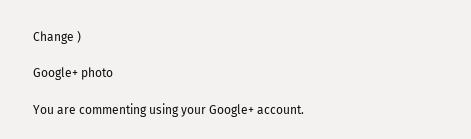Change )

Google+ photo

You are commenting using your Google+ account.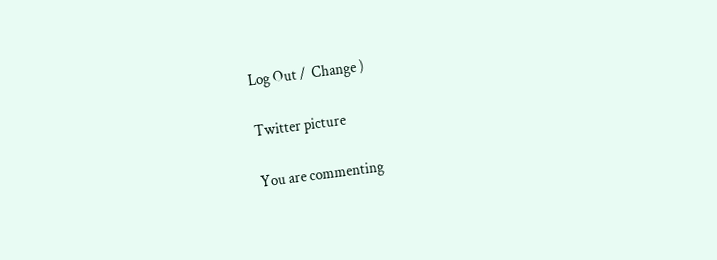Log Out /  Change )

Twitter picture

You are commenting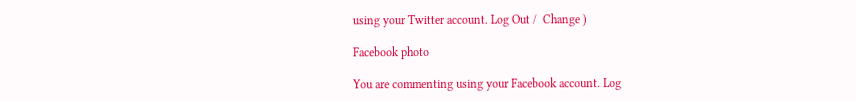using your Twitter account. Log Out /  Change )

Facebook photo

You are commenting using your Facebook account. Log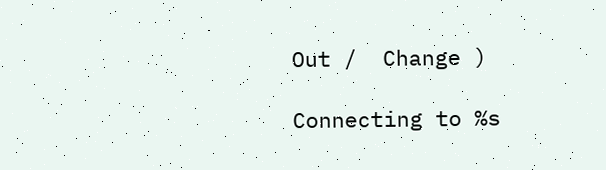Out /  Change )

Connecting to %s